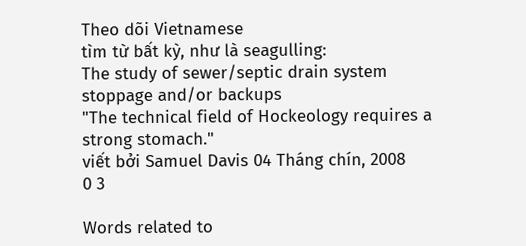Theo dõi Vietnamese
tìm từ bất kỳ, như là seagulling:
The study of sewer/septic drain system stoppage and/or backups
"The technical field of Hockeology requires a strong stomach."
viết bởi Samuel Davis 04 Tháng chín, 2008
0 3

Words related to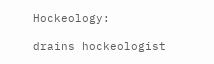Hockeology:

drains hockeologist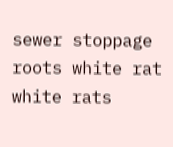sewer stoppage roots white rat white rats